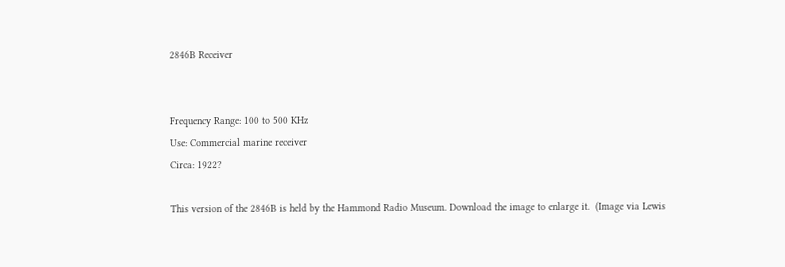2846B Receiver


Frequency Range: 100 to 500 KHz
Use: Commercial marine receiver
Circa: 1922?

This version of the 2846B is held by the Hammond Radio Museum. Download the image to enlarge it.  (Image via Lewis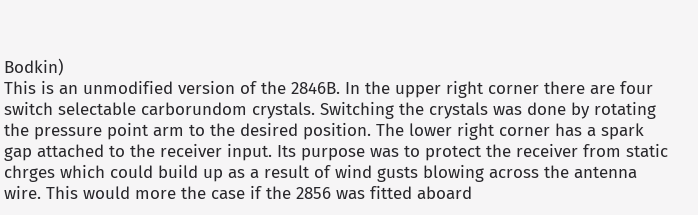Bodkin)
This is an unmodified version of the 2846B. In the upper right corner there are four switch selectable carborundom crystals. Switching the crystals was done by rotating the pressure point arm to the desired position. The lower right corner has a spark gap attached to the receiver input. Its purpose was to protect the receiver from static chrges which could build up as a result of wind gusts blowing across the antenna wire. This would more the case if the 2856 was fitted aboard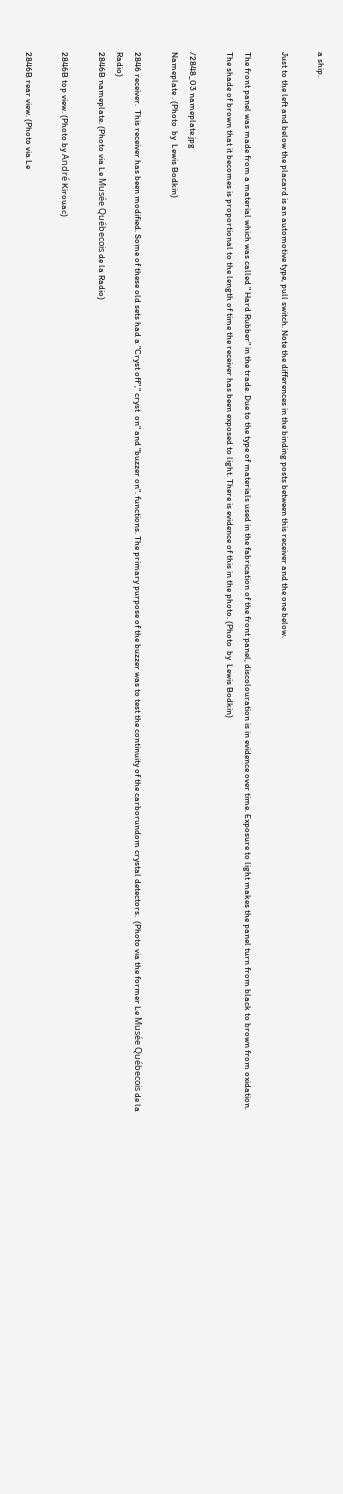a ship.

Just to the left and below the placard is an automotive type, pull switch. Note the differences in the binding posts between this receiver and the one below.

The front panel was made from a material which was called " Hard Rubber" in the trade. Due to the type of materials used in the fabrication of the front panel, discolouration is in evidence over time. Exposure to light makes the panel turn from black to brown from oxidation.  The shade of brown that it becomes is proportional to the length of time the receiver has been exposed to light. There is evidence of this in the photo. (Photo  by  Lewis Bodkin)

/2848_03 nameplate.jpg
Nameplate . (Photo  by  Lewis Bodkin)

2846 receiver.  This receiver has been modified. Some of these old sets had a "Cryst off"," cryst  on" and "buzzer on". functions. The primary purpose of the buzzer was to test the continuity of the carborundom crystal detectors.  (Photo via the former Le Musée Québecois de la Radio)
2846B nameplate. (Photo via Le Musée Québecois de la Radio)

2846B top view. (Photo by André Kirouac)

2846B rear view. (Photo via Le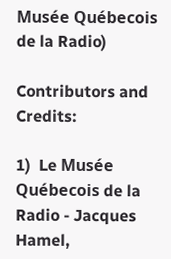Musée Québecois de la Radio)

Contributors and Credits:

1)  Le Musée Québecois de la Radio - Jacques Hamel,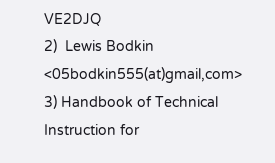VE2DJQ
2)  Lewis Bodkin  <05bodkin555(at)gmail,com>
3) Handbook of Technical Instruction for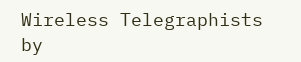Wireless Telegraphists by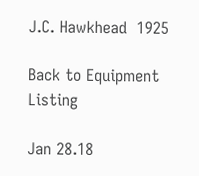J.C. Hawkhead  1925

Back to Equipment Listing

Jan 28.18